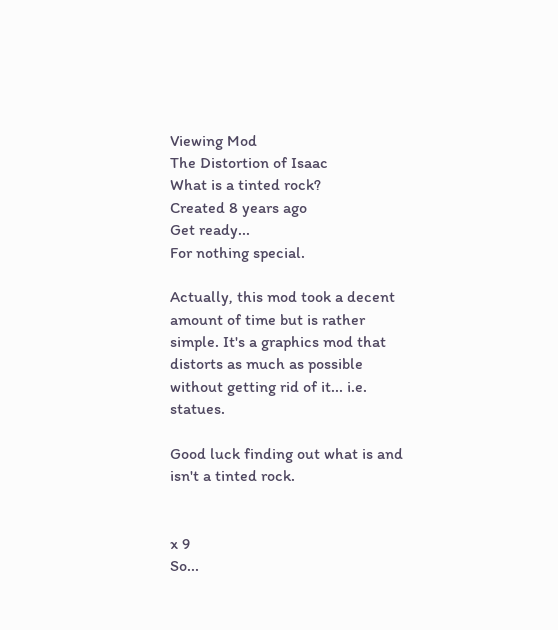Viewing Mod
The Distortion of Isaac
What is a tinted rock?
Created 8 years ago
Get ready...
For nothing special.

Actually, this mod took a decent amount of time but is rather simple. It's a graphics mod that distorts as much as possible without getting rid of it... i.e. statues.

Good luck finding out what is and isn't a tinted rock.


x 9
So...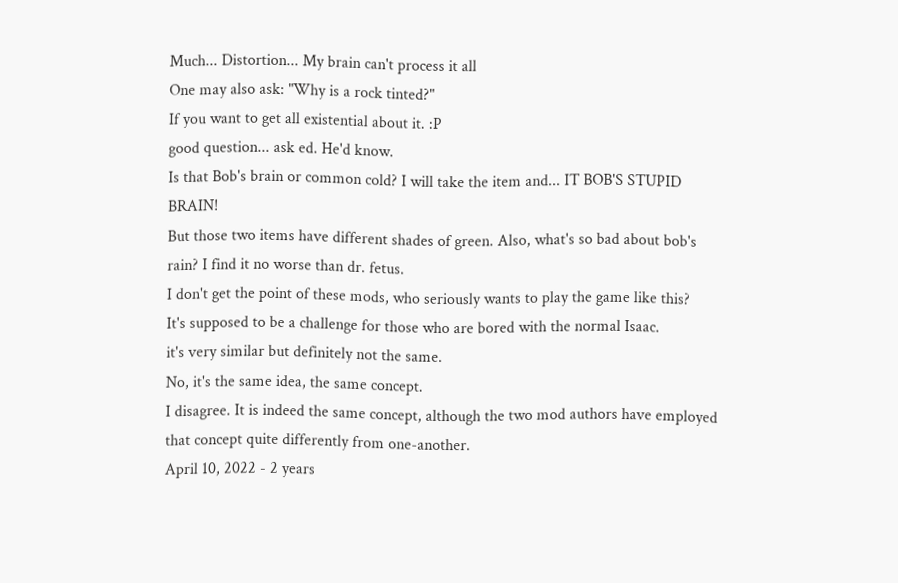Much... Distortion... My brain can't process it all
One may also ask: "Why is a rock tinted?"
If you want to get all existential about it. :P
good question... ask ed. He'd know.
Is that Bob's brain or common cold? I will take the item and... IT BOB'S STUPID BRAIN!
But those two items have different shades of green. Also, what's so bad about bob's rain? I find it no worse than dr. fetus.
I don't get the point of these mods, who seriously wants to play the game like this?
It's supposed to be a challenge for those who are bored with the normal Isaac.
it's very similar but definitely not the same.
No, it's the same idea, the same concept.
I disagree. It is indeed the same concept, although the two mod authors have employed that concept quite differently from one-another.
April 10, 2022 - 2 years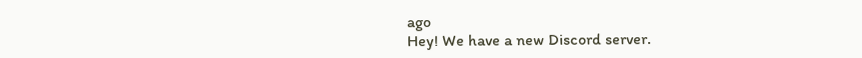ago
Hey! We have a new Discord server.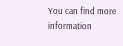You can find more information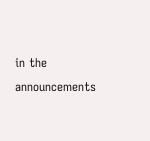in the announcements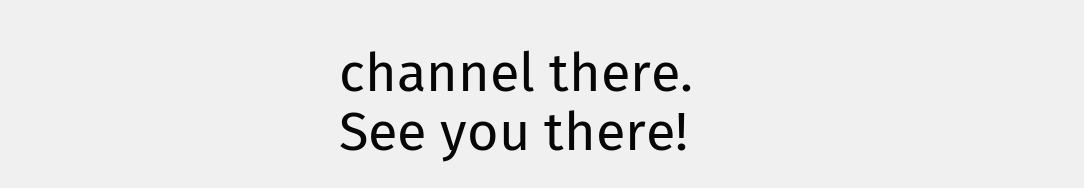channel there. See you there!